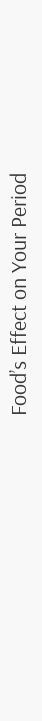Food’s Effect on Your Period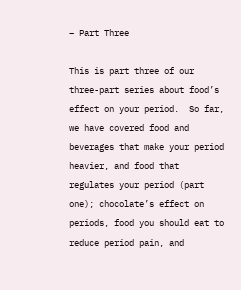– Part Three

This is part three of our three-part series about food’s effect on your period.  So far, we have covered food and beverages that make your period heavier, and food that regulates your period (part one); chocolate’s effect on periods, food you should eat to reduce period pain, and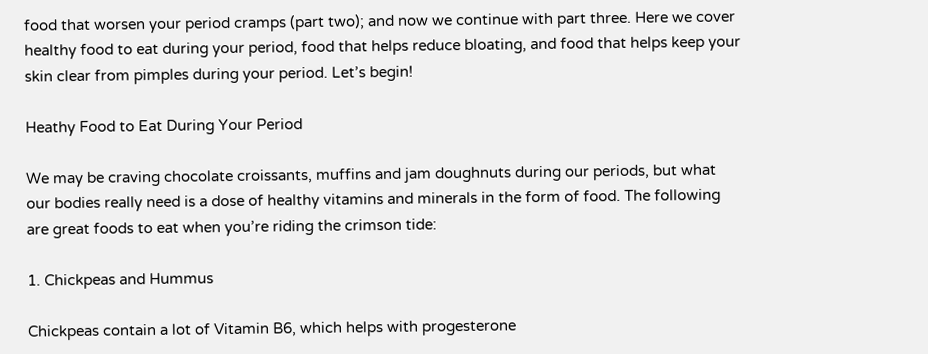food that worsen your period cramps (part two); and now we continue with part three. Here we cover healthy food to eat during your period, food that helps reduce bloating, and food that helps keep your skin clear from pimples during your period. Let’s begin!

Heathy Food to Eat During Your Period

We may be craving chocolate croissants, muffins and jam doughnuts during our periods, but what our bodies really need is a dose of healthy vitamins and minerals in the form of food. The following are great foods to eat when you’re riding the crimson tide:

1. Chickpeas and Hummus

Chickpeas contain a lot of Vitamin B6, which helps with progesterone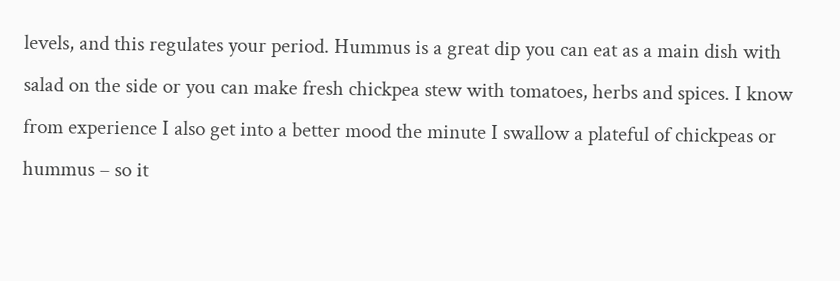levels, and this regulates your period. Hummus is a great dip you can eat as a main dish with salad on the side or you can make fresh chickpea stew with tomatoes, herbs and spices. I know from experience I also get into a better mood the minute I swallow a plateful of chickpeas or hummus – so it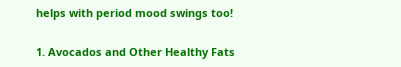helps with period mood swings too!

1. Avocados and Other Healthy Fats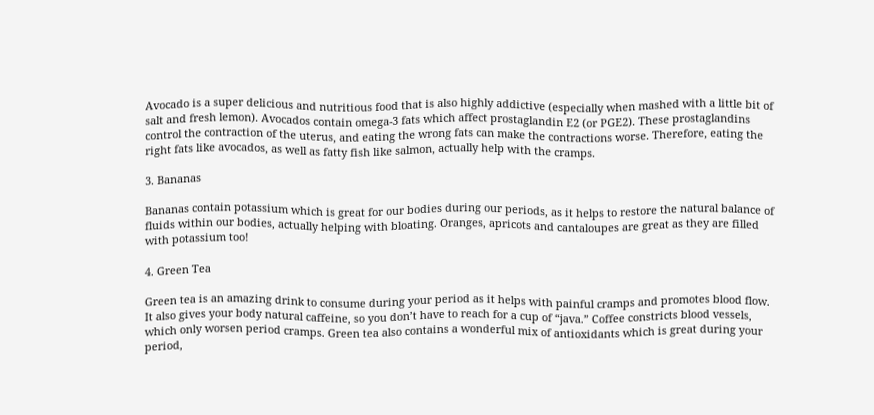Avocado is a super delicious and nutritious food that is also highly addictive (especially when mashed with a little bit of salt and fresh lemon). Avocados contain omega-3 fats which affect prostaglandin E2 (or PGE2). These prostaglandins control the contraction of the uterus, and eating the wrong fats can make the contractions worse. Therefore, eating the right fats like avocados, as well as fatty fish like salmon, actually help with the cramps.

3. Bananas

Bananas contain potassium which is great for our bodies during our periods, as it helps to restore the natural balance of fluids within our bodies, actually helping with bloating. Oranges, apricots and cantaloupes are great as they are filled with potassium too!

4. Green Tea

Green tea is an amazing drink to consume during your period as it helps with painful cramps and promotes blood flow. It also gives your body natural caffeine, so you don’t have to reach for a cup of “java.” Coffee constricts blood vessels, which only worsen period cramps. Green tea also contains a wonderful mix of antioxidants which is great during your period,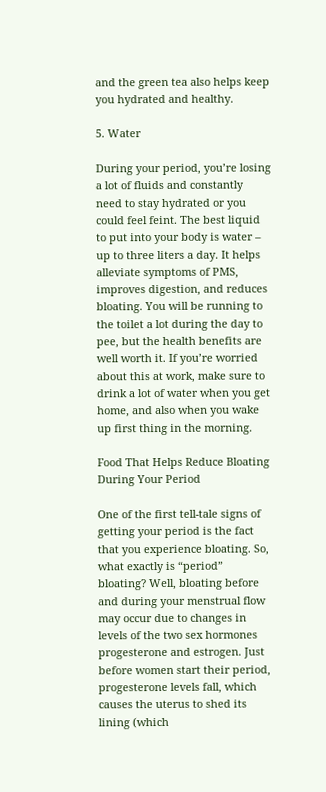and the green tea also helps keep you hydrated and healthy.

5. Water

During your period, you’re losing a lot of fluids and constantly need to stay hydrated or you could feel feint. The best liquid to put into your body is water – up to three liters a day. It helps alleviate symptoms of PMS, improves digestion, and reduces bloating. You will be running to the toilet a lot during the day to pee, but the health benefits are well worth it. If you’re worried about this at work, make sure to drink a lot of water when you get home, and also when you wake up first thing in the morning.

Food That Helps Reduce Bloating During Your Period

One of the first tell-tale signs of getting your period is the fact that you experience bloating. So, what exactly is “period” bloating? Well, bloating before and during your menstrual flow may occur due to changes in levels of the two sex hormones progesterone and estrogen. Just before women start their period, progesterone levels fall, which causes the uterus to shed its lining (which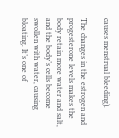causes menstrual bleeding).

The changes in the estrogen and progesterone levels makes the body retain more water and salt, and the body’s cells become swollen with water, causing bloating. It’s one of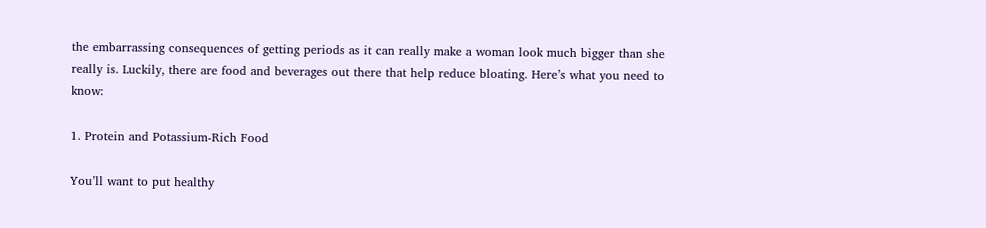the embarrassing consequences of getting periods as it can really make a woman look much bigger than she really is. Luckily, there are food and beverages out there that help reduce bloating. Here’s what you need to know:

1. Protein and Potassium-Rich Food

You’ll want to put healthy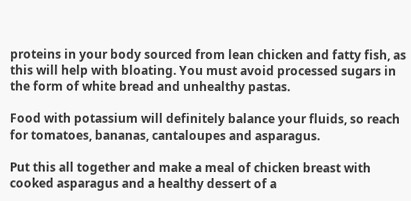proteins in your body sourced from lean chicken and fatty fish, as this will help with bloating. You must avoid processed sugars in the form of white bread and unhealthy pastas.

Food with potassium will definitely balance your fluids, so reach for tomatoes, bananas, cantaloupes and asparagus.

Put this all together and make a meal of chicken breast with cooked asparagus and a healthy dessert of a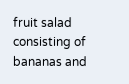fruit salad consisting of bananas and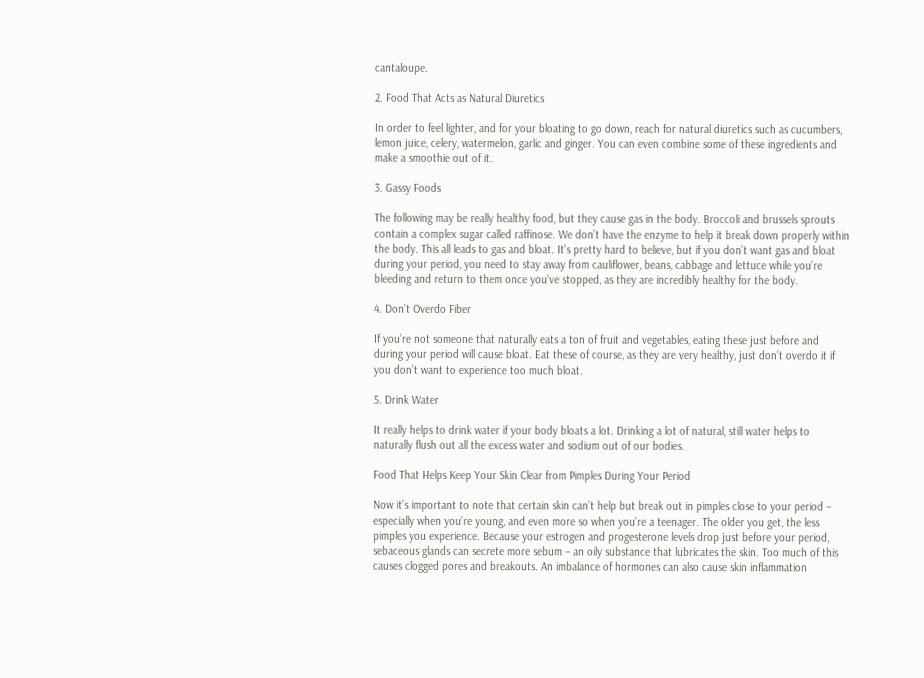cantaloupe.

2. Food That Acts as Natural Diuretics

In order to feel lighter, and for your bloating to go down, reach for natural diuretics such as cucumbers, lemon juice, celery, watermelon, garlic and ginger. You can even combine some of these ingredients and make a smoothie out of it.

3. Gassy Foods

The following may be really healthy food, but they cause gas in the body. Broccoli and brussels sprouts contain a complex sugar called raffinose. We don’t have the enzyme to help it break down properly within the body. This all leads to gas and bloat. It’s pretty hard to believe, but if you don’t want gas and bloat during your period, you need to stay away from cauliflower, beans, cabbage and lettuce while you’re bleeding and return to them once you’ve stopped, as they are incredibly healthy for the body.

4. Don’t Overdo Fiber

If you’re not someone that naturally eats a ton of fruit and vegetables, eating these just before and during your period will cause bloat. Eat these of course, as they are very healthy, just don’t overdo it if you don’t want to experience too much bloat.

5. Drink Water

It really helps to drink water if your body bloats a lot. Drinking a lot of natural, still water helps to naturally flush out all the excess water and sodium out of our bodies.

Food That Helps Keep Your Skin Clear from Pimples During Your Period

Now it’s important to note that certain skin can’t help but break out in pimples close to your period – especially when you’re young, and even more so when you’re a teenager. The older you get, the less pimples you experience. Because your estrogen and progesterone levels drop just before your period, sebaceous glands can secrete more sebum – an oily substance that lubricates the skin. Too much of this causes clogged pores and breakouts. An imbalance of hormones can also cause skin inflammation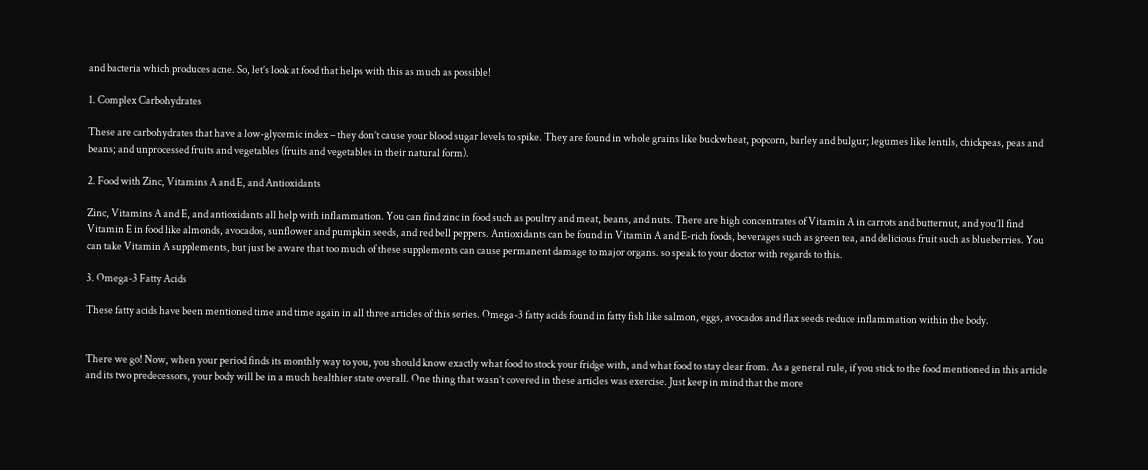and bacteria which produces acne. So, let’s look at food that helps with this as much as possible!

1. Complex Carbohydrates

These are carbohydrates that have a low-glycemic index – they don’t cause your blood sugar levels to spike. They are found in whole grains like buckwheat, popcorn, barley and bulgur; legumes like lentils, chickpeas, peas and beans; and unprocessed fruits and vegetables (fruits and vegetables in their natural form).

2. Food with Zinc, Vitamins A and E, and Antioxidants

Zinc, Vitamins A and E, and antioxidants all help with inflammation. You can find zinc in food such as poultry and meat, beans, and nuts. There are high concentrates of Vitamin A in carrots and butternut, and you’ll find Vitamin E in food like almonds, avocados, sunflower and pumpkin seeds, and red bell peppers. Antioxidants can be found in Vitamin A and E-rich foods, beverages such as green tea, and delicious fruit such as blueberries. You can take Vitamin A supplements, but just be aware that too much of these supplements can cause permanent damage to major organs. so speak to your doctor with regards to this.

3. Omega-3 Fatty Acids

These fatty acids have been mentioned time and time again in all three articles of this series. Omega-3 fatty acids found in fatty fish like salmon, eggs, avocados and flax seeds reduce inflammation within the body.


There we go! Now, when your period finds its monthly way to you, you should know exactly what food to stock your fridge with, and what food to stay clear from. As a general rule, if you stick to the food mentioned in this article and its two predecessors, your body will be in a much healthier state overall. One thing that wasn’t covered in these articles was exercise. Just keep in mind that the more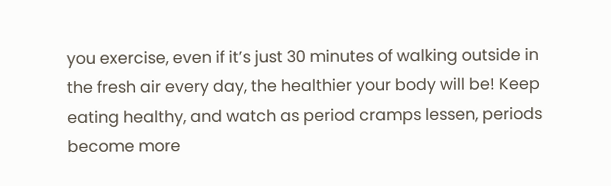you exercise, even if it’s just 30 minutes of walking outside in the fresh air every day, the healthier your body will be! Keep eating healthy, and watch as period cramps lessen, periods become more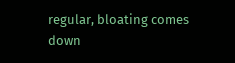regular, bloating comes down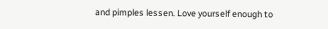and pimples lessen. Love yourself enough to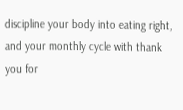discipline your body into eating right, and your monthly cycle with thank you for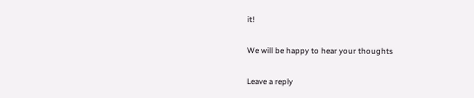it!

We will be happy to hear your thoughts

Leave a reply